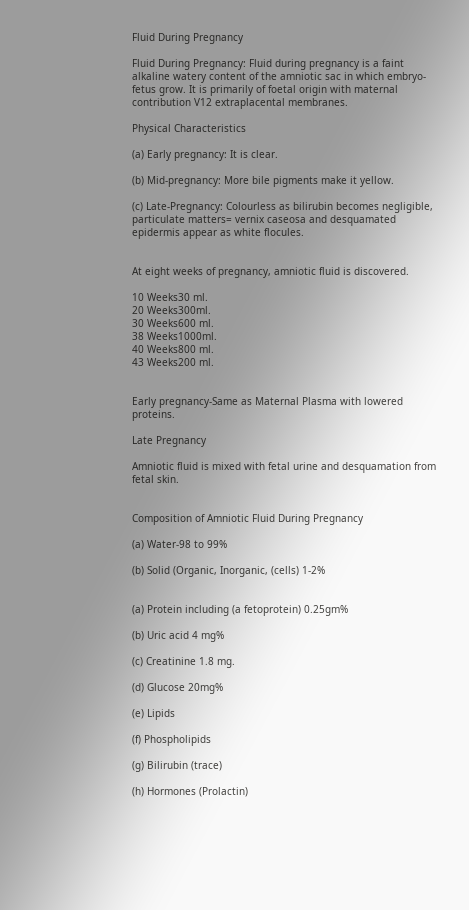Fluid During Pregnancy

Fluid During Pregnancy: Fluid during pregnancy is a faint alkaline watery content of the amniotic sac in which embryo-fetus grow. It is primarily of foetal origin with maternal contribution V12 extraplacental membranes.

Physical Characteristics

(a) Early pregnancy: It is clear.

(b) Mid-pregnancy: More bile pigments make it yellow.

(c) Late-Pregnancy: Colourless as bilirubin becomes negligible, particulate matters= vernix caseosa and desquamated epidermis appear as white flocules.


At eight weeks of pregnancy, amniotic fluid is discovered.

10 Weeks30 ml.
20 Weeks300ml.
30 Weeks600 ml.
38 Weeks1000ml.
40 Weeks800 ml.
43 Weeks200 ml.


Early pregnancy-Same as Maternal Plasma with lowered proteins.

Late Pregnancy

Amniotic fluid is mixed with fetal urine and desquamation from fetal skin.


Composition of Amniotic Fluid During Pregnancy

(a) Water-98 to 99%

(b) Solid (Organic, Inorganic, (cells) 1-2%


(a) Protein including (a fetoprotein) 0.25gm%

(b) Uric acid 4 mg%

(c) Creatinine 1.8 mg.

(d) Glucose 20mg%

(e) Lipids

(f) Phospholipids

(g) Bilirubin (trace)

(h) Hormones (Prolactin)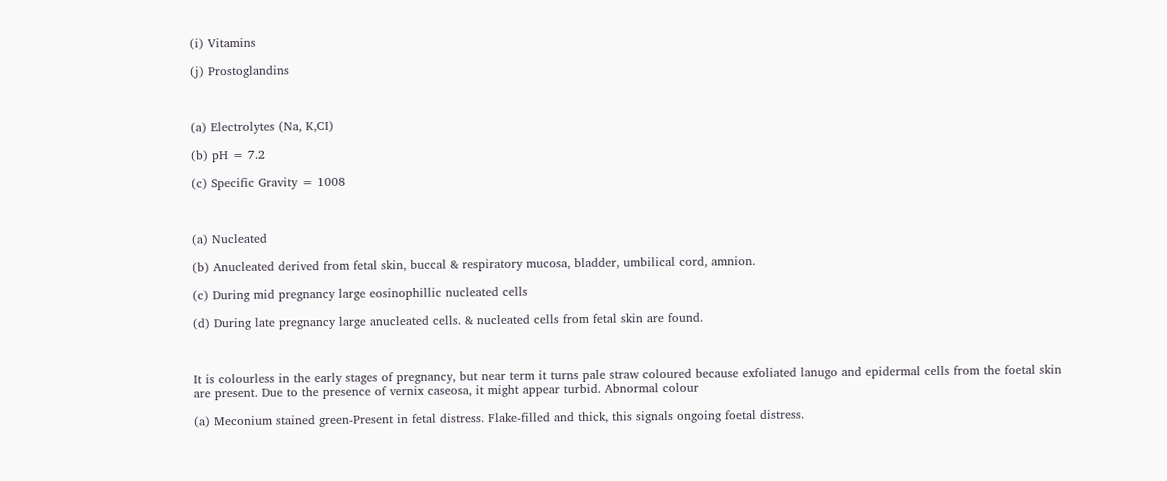(i) Vitamins

(j) Prostoglandins



(a) Electrolytes (Na, K,CI)

(b) pH = 7.2

(c) Specific Gravity = 1008



(a) Nucleated

(b) Anucleated derived from fetal skin, buccal & respiratory mucosa, bladder, umbilical cord, amnion.

(c) During mid pregnancy large eosinophillic nucleated cells

(d) During late pregnancy large anucleated cells. & nucleated cells from fetal skin are found.



It is colourless in the early stages of pregnancy, but near term it turns pale straw coloured because exfoliated lanugo and epidermal cells from the foetal skin are present. Due to the presence of vernix caseosa, it might appear turbid. Abnormal colour

(a) Meconium stained green-Present in fetal distress. Flake-filled and thick, this signals ongoing foetal distress.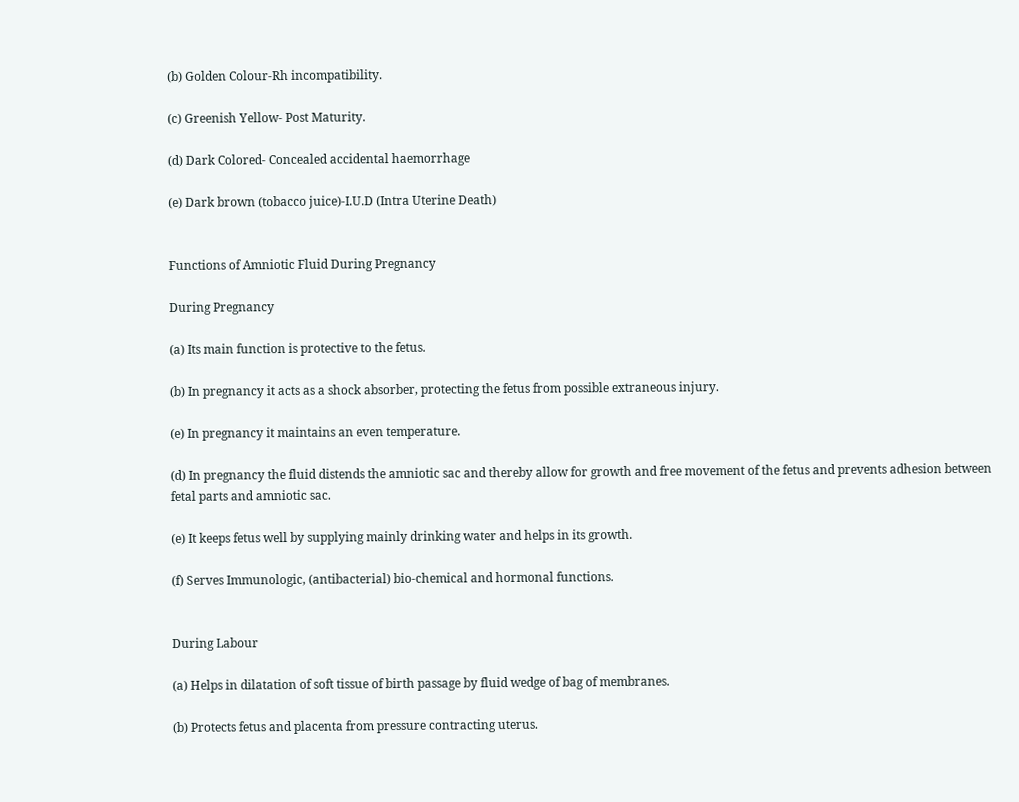(b) Golden Colour-Rh incompatibility.

(c) Greenish Yellow- Post Maturity.

(d) Dark Colored- Concealed accidental haemorrhage

(e) Dark brown (tobacco juice)-I.U.D (Intra Uterine Death)


Functions of Amniotic Fluid During Pregnancy

During Pregnancy

(a) Its main function is protective to the fetus.

(b) In pregnancy it acts as a shock absorber, protecting the fetus from possible extraneous injury.

(e) In pregnancy it maintains an even temperature.

(d) In pregnancy the fluid distends the amniotic sac and thereby allow for growth and free movement of the fetus and prevents adhesion between fetal parts and amniotic sac.

(e) It keeps fetus well by supplying mainly drinking water and helps in its growth.

(f) Serves Immunologic, (antibacterial) bio-chemical and hormonal functions.


During Labour

(a) Helps in dilatation of soft tissue of birth passage by fluid wedge of bag of membranes.

(b) Protects fetus and placenta from pressure contracting uterus.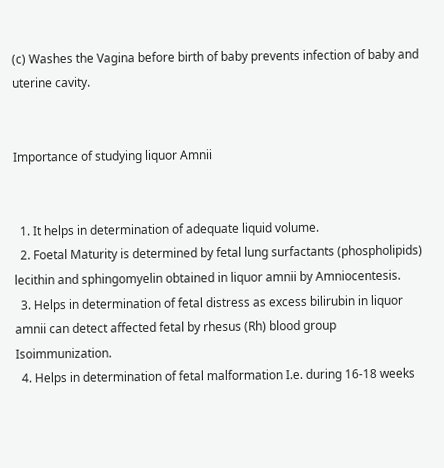(c) Washes the Vagina before birth of baby prevents infection of baby and uterine cavity.


Importance of studying liquor Amnii


  1. It helps in determination of adequate liquid volume.
  2. Foetal Maturity is determined by fetal lung surfactants (phospholipids) lecithin and sphingomyelin obtained in liquor amnii by Amniocentesis.
  3. Helps in determination of fetal distress as excess bilirubin in liquor amnii can detect affected fetal by rhesus (Rh) blood group Isoimmunization.
  4. Helps in determination of fetal malformation I.e. during 16-18 weeks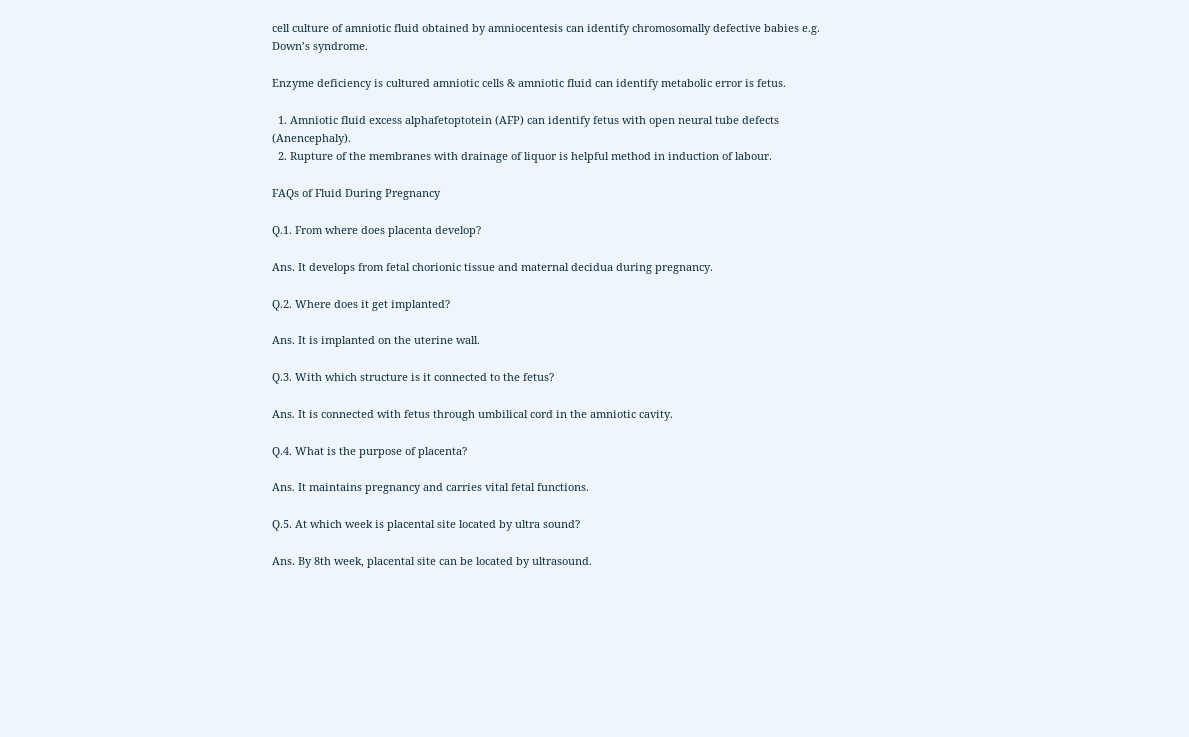cell culture of amniotic fluid obtained by amniocentesis can identify chromosomally defective babies e.g. Down’s syndrome.

Enzyme deficiency is cultured amniotic cells & amniotic fluid can identify metabolic error is fetus.

  1. Amniotic fluid excess alphafetoptotein (AFP) can identify fetus with open neural tube defects (Anencephaly).
  2. Rupture of the membranes with drainage of liquor is helpful method in induction of labour.

FAQs of Fluid During Pregnancy

Q.1. From where does placenta develop?

Ans. It develops from fetal chorionic tissue and maternal decidua during pregnancy.

Q.2. Where does it get implanted?

Ans. It is implanted on the uterine wall.

Q.3. With which structure is it connected to the fetus?

Ans. It is connected with fetus through umbilical cord in the amniotic cavity.

Q.4. What is the purpose of placenta?

Ans. It maintains pregnancy and carries vital fetal functions.

Q.5. At which week is placental site located by ultra sound?

Ans. By 8th week, placental site can be located by ultrasound.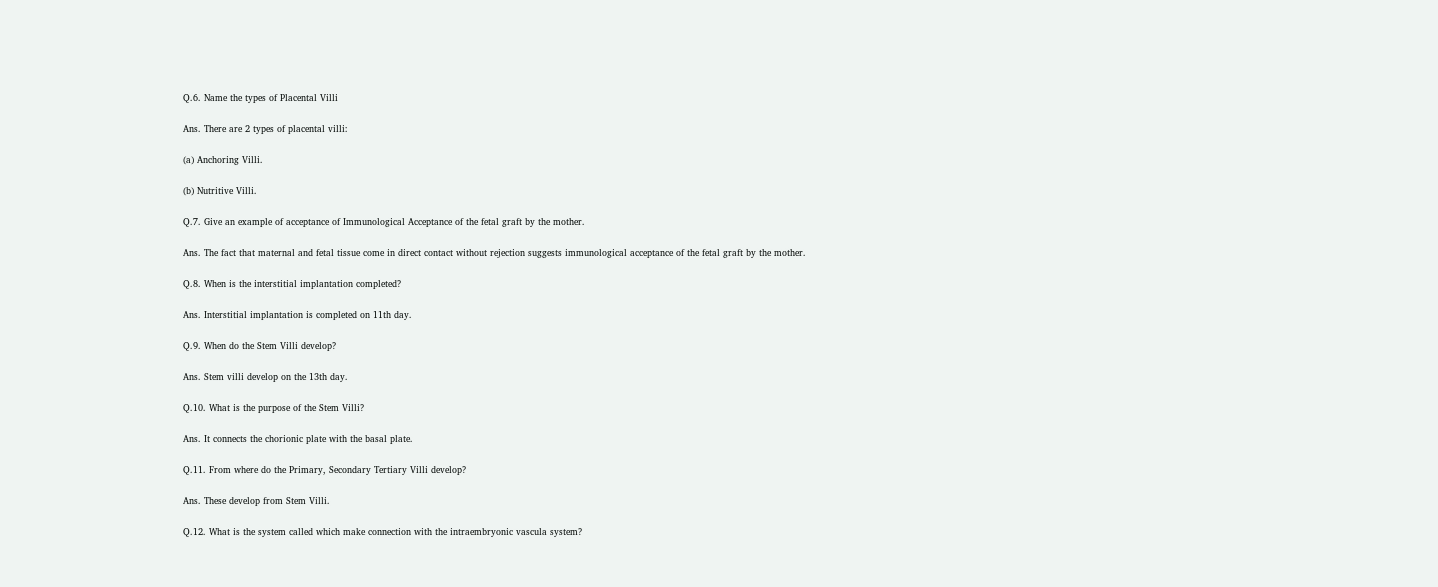Q.6. Name the types of Placental Villi

Ans. There are 2 types of placental villi:

(a) Anchoring Villi.

(b) Nutritive Villi.

Q.7. Give an example of acceptance of Immunological Acceptance of the fetal graft by the mother.

Ans. The fact that maternal and fetal tissue come in direct contact without rejection suggests immunological acceptance of the fetal graft by the mother.

Q.8. When is the interstitial implantation completed?

Ans. Interstitial implantation is completed on 11th day.

Q.9. When do the Stem Villi develop?

Ans. Stem villi develop on the 13th day.

Q.10. What is the purpose of the Stem Villi?

Ans. It connects the chorionic plate with the basal plate.

Q.11. From where do the Primary, Secondary Tertiary Villi develop?

Ans. These develop from Stem Villi.

Q.12. What is the system called which make connection with the intraembryonic vascula system?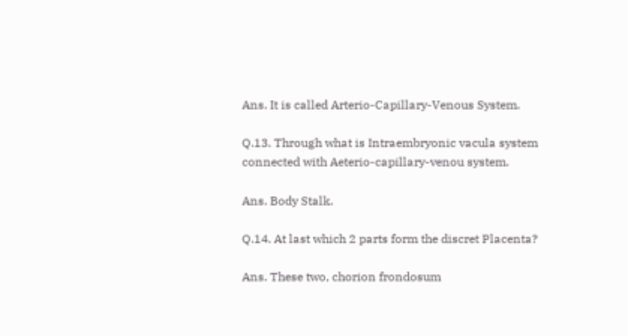Ans. It is called Arterio-Capillary-Venous System.

Q.13. Through what is Intraembryonic vacula system connected with Aeterio-capillary-venou system.

Ans. Body Stalk.

Q.14. At last which 2 parts form the discret Placenta?

Ans. These two, chorion frondosum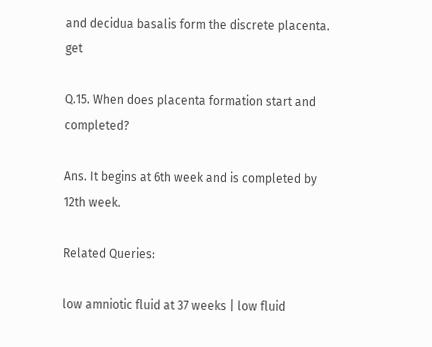and decidua basalis form the discrete placenta. get

Q.15. When does placenta formation start and completed?

Ans. It begins at 6th week and is completed by 12th week.

Related Queries:

low amniotic fluid at 37 weeks | low fluid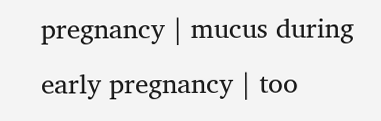pregnancy | mucus during early pregnancy | too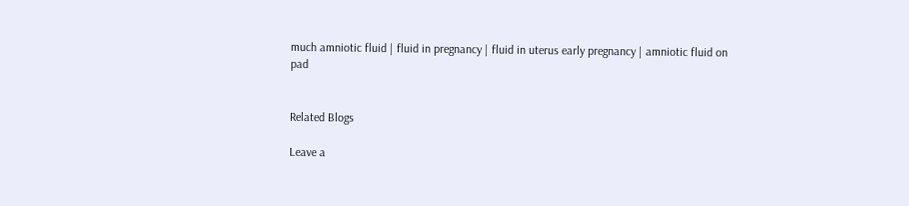much amniotic fluid | fluid in pregnancy | fluid in uterus early pregnancy | amniotic fluid on pad


Related Blogs

Leave a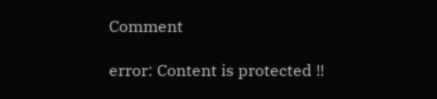Comment

error: Content is protected !!